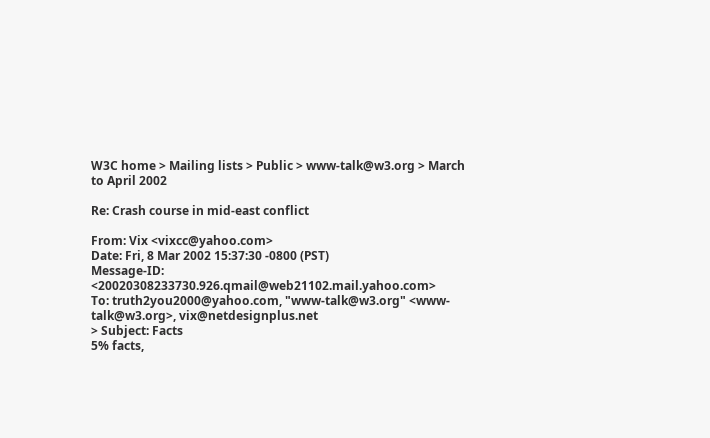W3C home > Mailing lists > Public > www-talk@w3.org > March to April 2002

Re: Crash course in mid-east conflict

From: Vix <vixcc@yahoo.com>
Date: Fri, 8 Mar 2002 15:37:30 -0800 (PST)
Message-ID: <20020308233730.926.qmail@web21102.mail.yahoo.com>
To: truth2you2000@yahoo.com, "www-talk@w3.org" <www-talk@w3.org>, vix@netdesignplus.net
> Subject: Facts
5% facts,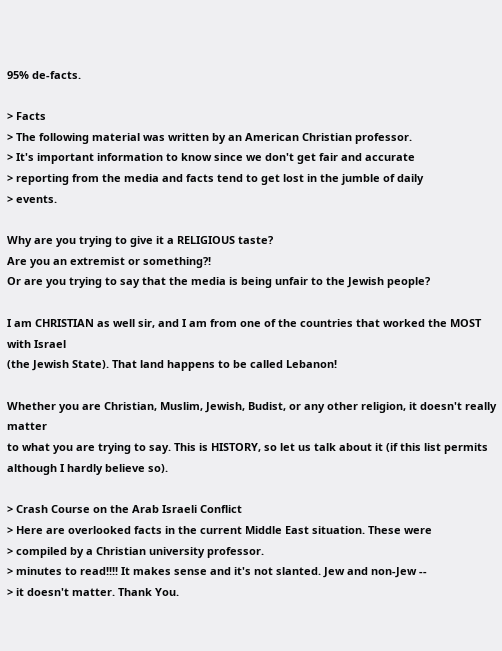95% de-facts.

> Facts
> The following material was written by an American Christian professor.
> It's important information to know since we don't get fair and accurate
> reporting from the media and facts tend to get lost in the jumble of daily
> events.

Why are you trying to give it a RELIGIOUS taste?
Are you an extremist or something?!
Or are you trying to say that the media is being unfair to the Jewish people?

I am CHRISTIAN as well sir, and I am from one of the countries that worked the MOST with Israel
(the Jewish State). That land happens to be called Lebanon!

Whether you are Christian, Muslim, Jewish, Budist, or any other religion, it doesn't really matter
to what you are trying to say. This is HISTORY, so let us talk about it (if this list permits
although I hardly believe so).

> Crash Course on the Arab Israeli Conflict
> Here are overlooked facts in the current Middle East situation. These were
> compiled by a Christian university professor.
> minutes to read!!!! It makes sense and it's not slanted. Jew and non-Jew --
> it doesn't matter. Thank You.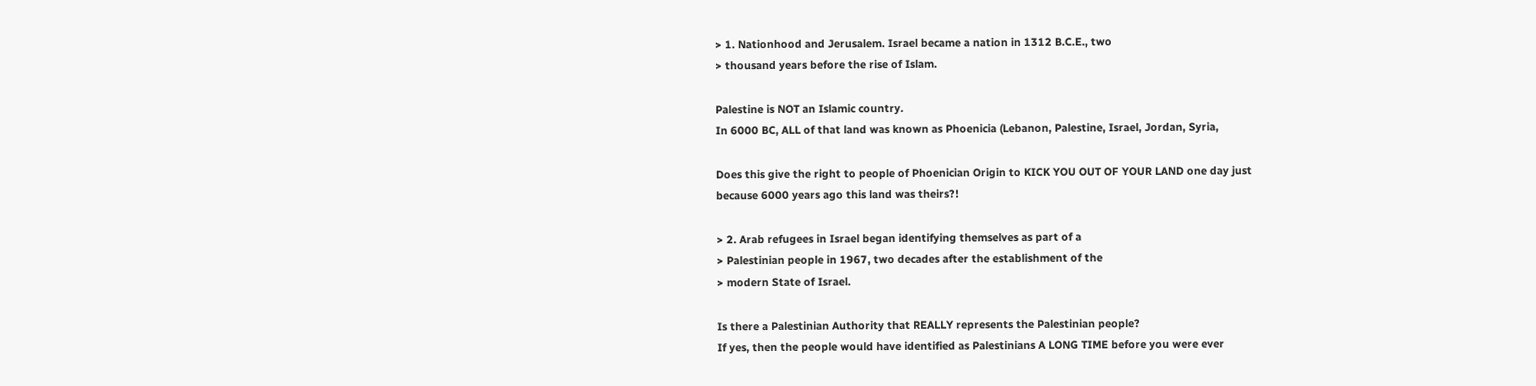> 1. Nationhood and Jerusalem. Israel became a nation in 1312 B.C.E., two
> thousand years before the rise of Islam.

Palestine is NOT an Islamic country.
In 6000 BC, ALL of that land was known as Phoenicia (Lebanon, Palestine, Israel, Jordan, Syria,

Does this give the right to people of Phoenician Origin to KICK YOU OUT OF YOUR LAND one day just
because 6000 years ago this land was theirs?!

> 2. Arab refugees in Israel began identifying themselves as part of a
> Palestinian people in 1967, two decades after the establishment of the
> modern State of Israel.

Is there a Palestinian Authority that REALLY represents the Palestinian people?
If yes, then the people would have identified as Palestinians A LONG TIME before you were ever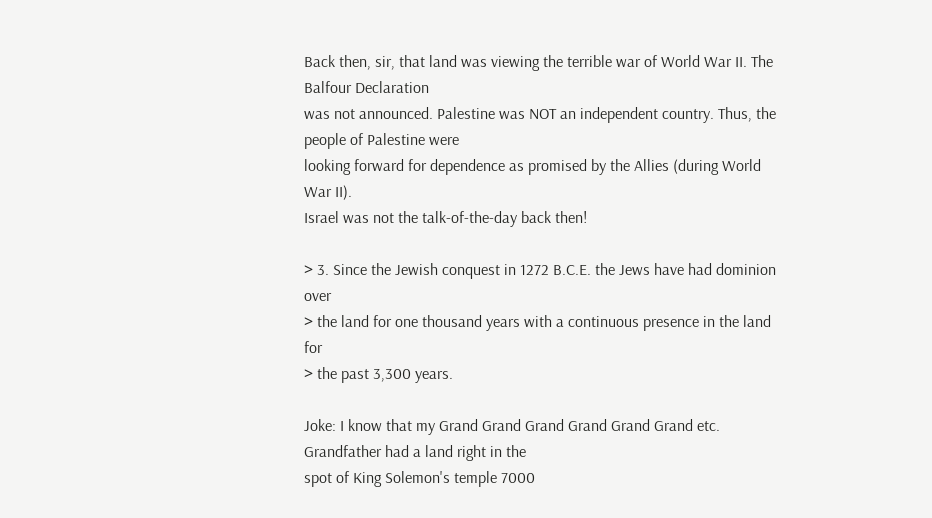Back then, sir, that land was viewing the terrible war of World War II. The Balfour Declaration
was not announced. Palestine was NOT an independent country. Thus, the people of Palestine were
looking forward for dependence as promised by the Allies (during World War II).
Israel was not the talk-of-the-day back then!

> 3. Since the Jewish conquest in 1272 B.C.E. the Jews have had dominion over
> the land for one thousand years with a continuous presence in the land for
> the past 3,300 years.

Joke: I know that my Grand Grand Grand Grand Grand Grand etc. Grandfather had a land right in the
spot of King Solemon's temple 7000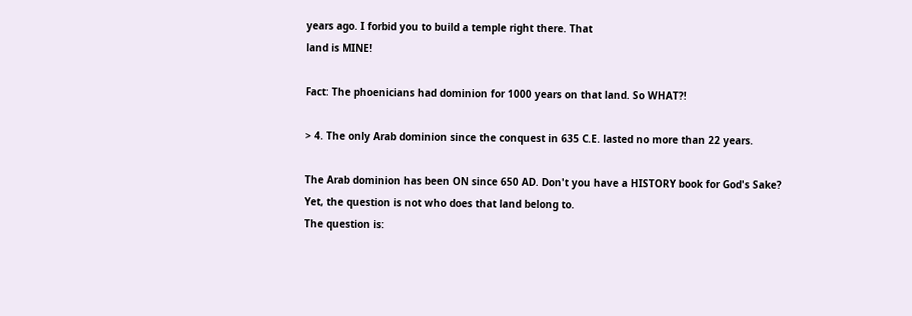years ago. I forbid you to build a temple right there. That
land is MINE!

Fact: The phoenicians had dominion for 1000 years on that land. So WHAT?!

> 4. The only Arab dominion since the conquest in 635 C.E. lasted no more than 22 years.

The Arab dominion has been ON since 650 AD. Don't you have a HISTORY book for God's Sake?
Yet, the question is not who does that land belong to.
The question is: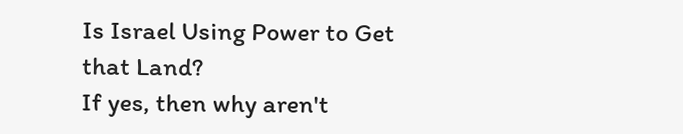Is Israel Using Power to Get that Land?
If yes, then why aren't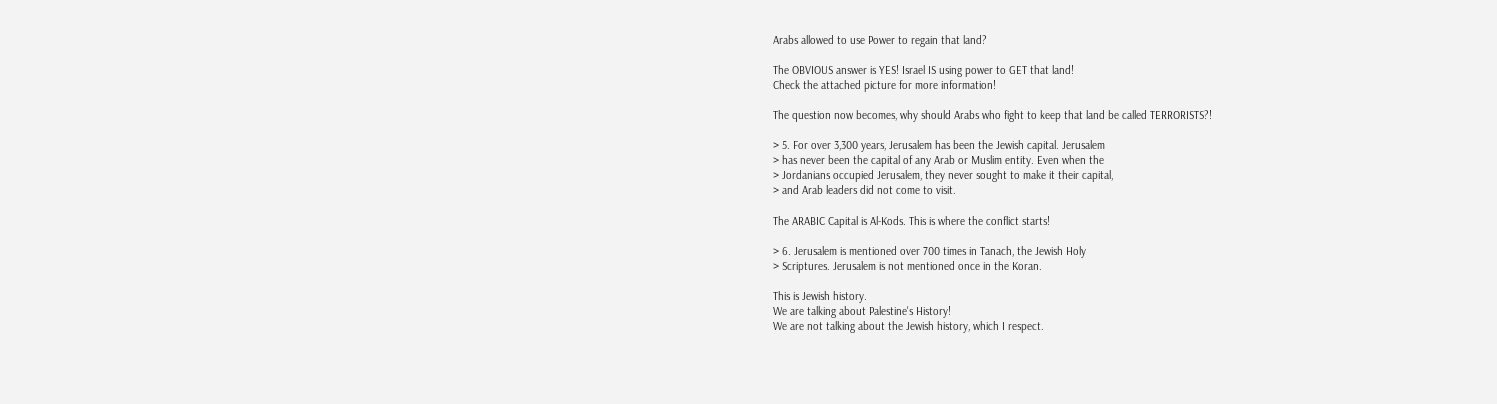Arabs allowed to use Power to regain that land?

The OBVIOUS answer is YES! Israel IS using power to GET that land!
Check the attached picture for more information!

The question now becomes, why should Arabs who fight to keep that land be called TERRORISTS?!

> 5. For over 3,300 years, Jerusalem has been the Jewish capital. Jerusalem
> has never been the capital of any Arab or Muslim entity. Even when the
> Jordanians occupied Jerusalem, they never sought to make it their capital,
> and Arab leaders did not come to visit.

The ARABIC Capital is Al-Kods. This is where the conflict starts!

> 6. Jerusalem is mentioned over 700 times in Tanach, the Jewish Holy
> Scriptures. Jerusalem is not mentioned once in the Koran.

This is Jewish history.
We are talking about Palestine's History!
We are not talking about the Jewish history, which I respect.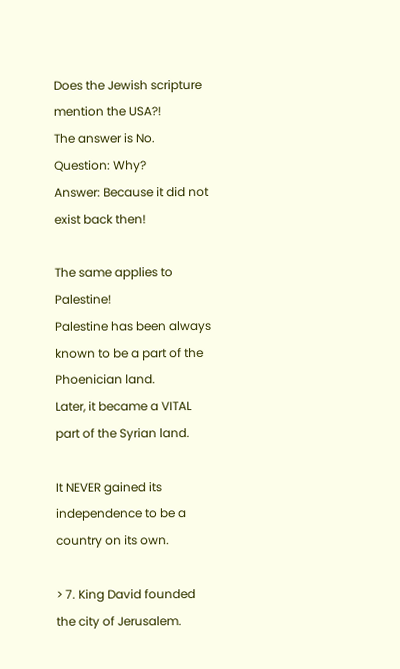Does the Jewish scripture mention the USA?!
The answer is No.
Question: Why?
Answer: Because it did not exist back then!

The same applies to Palestine!
Palestine has been always known to be a part of the Phoenician land.
Later, it became a VITAL part of the Syrian land.

It NEVER gained its independence to be a country on its own.

> 7. King David founded the city of Jerusalem.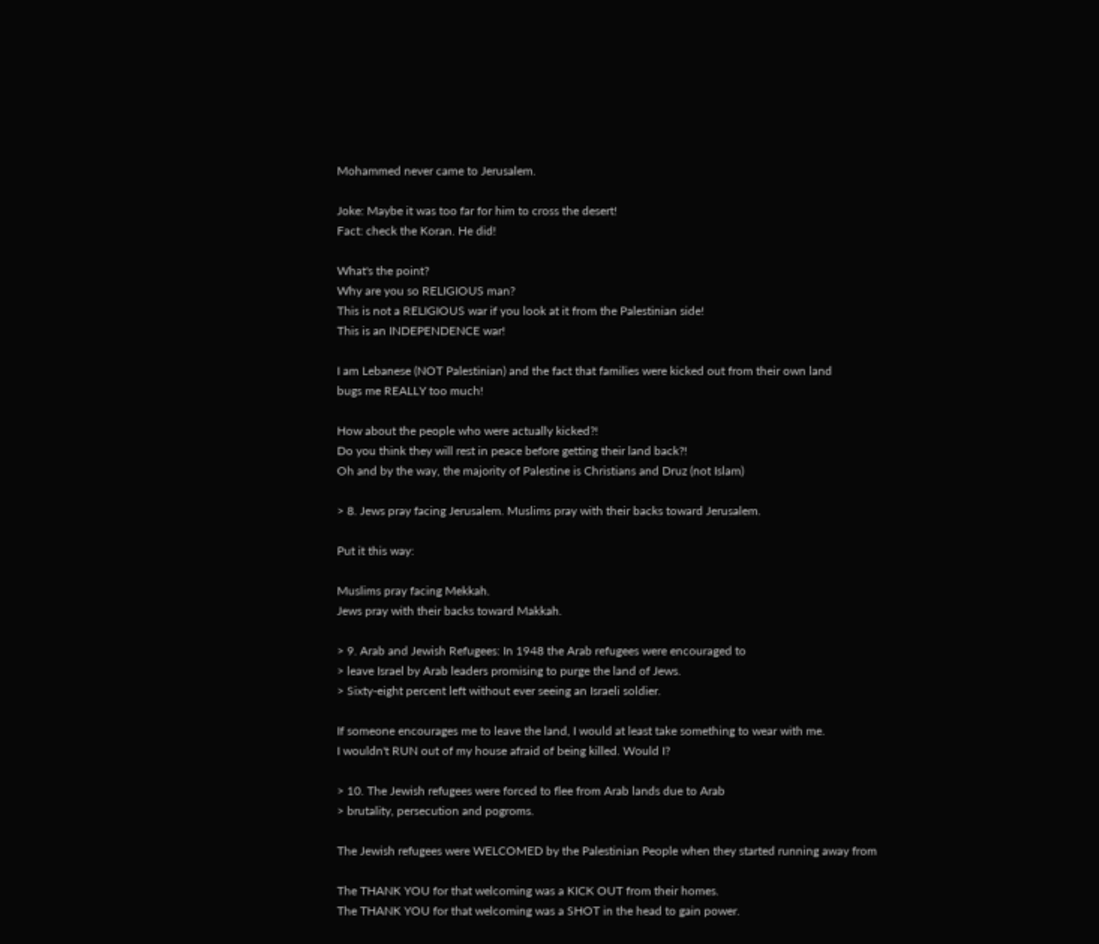Mohammed never came to Jerusalem.

Joke: Maybe it was too far for him to cross the desert!
Fact: check the Koran. He did!

What's the point?
Why are you so RELIGIOUS man?
This is not a RELIGIOUS war if you look at it from the Palestinian side!
This is an INDEPENDENCE war!

I am Lebanese (NOT Palestinian) and the fact that families were kicked out from their own land
bugs me REALLY too much!

How about the people who were actually kicked?!
Do you think they will rest in peace before getting their land back?!
Oh and by the way, the majority of Palestine is Christians and Druz (not Islam)

> 8. Jews pray facing Jerusalem. Muslims pray with their backs toward Jerusalem.

Put it this way:

Muslims pray facing Mekkah.
Jews pray with their backs toward Makkah.

> 9. Arab and Jewish Refugees: In 1948 the Arab refugees were encouraged to
> leave Israel by Arab leaders promising to purge the land of Jews.
> Sixty-eight percent left without ever seeing an Israeli soldier.

If someone encourages me to leave the land, I would at least take something to wear with me.
I wouldn't RUN out of my house afraid of being killed. Would I?

> 10. The Jewish refugees were forced to flee from Arab lands due to Arab
> brutality, persecution and pogroms.

The Jewish refugees were WELCOMED by the Palestinian People when they started running away from

The THANK YOU for that welcoming was a KICK OUT from their homes.
The THANK YOU for that welcoming was a SHOT in the head to gain power.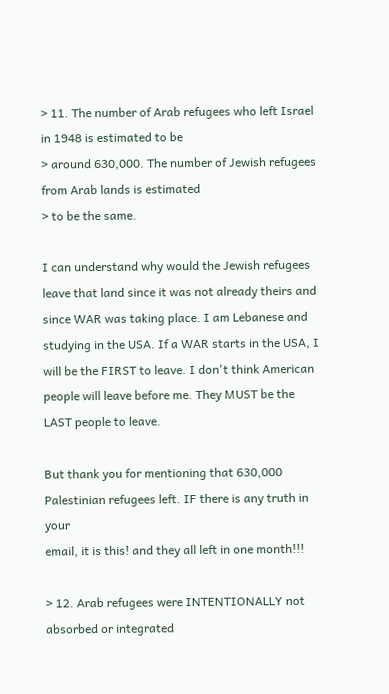> 11. The number of Arab refugees who left Israel in 1948 is estimated to be
> around 630,000. The number of Jewish refugees from Arab lands is estimated
> to be the same.

I can understand why would the Jewish refugees leave that land since it was not already theirs and
since WAR was taking place. I am Lebanese and studying in the USA. If a WAR starts in the USA, I
will be the FIRST to leave. I don't think American people will leave before me. They MUST be the
LAST people to leave.

But thank you for mentioning that 630,000 Palestinian refugees left. IF there is any truth in your
email, it is this! and they all left in one month!!!

> 12. Arab refugees were INTENTIONALLY not absorbed or integrated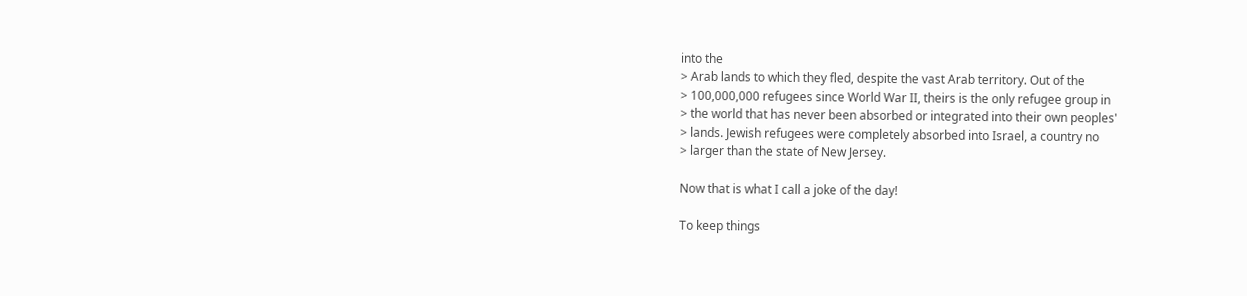into the
> Arab lands to which they fled, despite the vast Arab territory. Out of the
> 100,000,000 refugees since World War II, theirs is the only refugee group in
> the world that has never been absorbed or integrated into their own peoples'
> lands. Jewish refugees were completely absorbed into Israel, a country no
> larger than the state of New Jersey.

Now that is what I call a joke of the day!

To keep things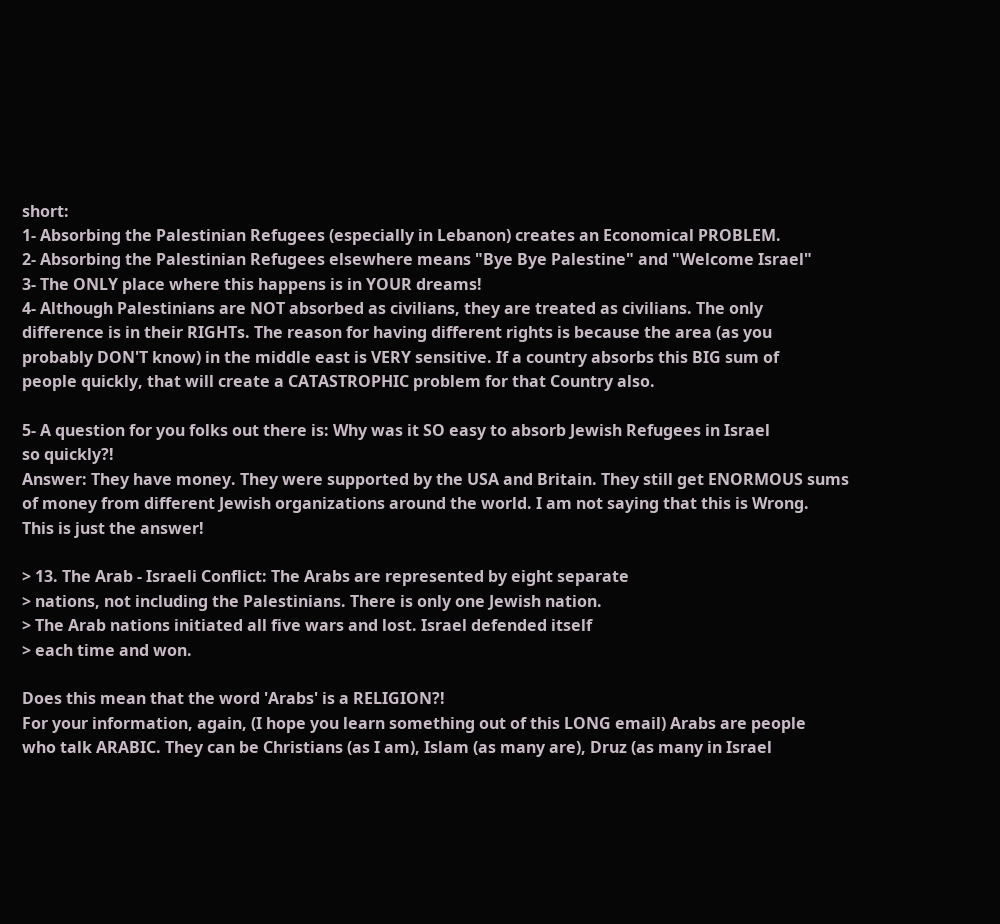short:
1- Absorbing the Palestinian Refugees (especially in Lebanon) creates an Economical PROBLEM.
2- Absorbing the Palestinian Refugees elsewhere means "Bye Bye Palestine" and "Welcome Israel"
3- The ONLY place where this happens is in YOUR dreams!
4- Although Palestinians are NOT absorbed as civilians, they are treated as civilians. The only
difference is in their RIGHTs. The reason for having different rights is because the area (as you
probably DON'T know) in the middle east is VERY sensitive. If a country absorbs this BIG sum of
people quickly, that will create a CATASTROPHIC problem for that Country also.

5- A question for you folks out there is: Why was it SO easy to absorb Jewish Refugees in Israel
so quickly?!
Answer: They have money. They were supported by the USA and Britain. They still get ENORMOUS sums
of money from different Jewish organizations around the world. I am not saying that this is Wrong.
This is just the answer!

> 13. The Arab - Israeli Conflict: The Arabs are represented by eight separate
> nations, not including the Palestinians. There is only one Jewish nation.
> The Arab nations initiated all five wars and lost. Israel defended itself
> each time and won.

Does this mean that the word 'Arabs' is a RELIGION?!
For your information, again, (I hope you learn something out of this LONG email) Arabs are people
who talk ARABIC. They can be Christians (as I am), Islam (as many are), Druz (as many in Israel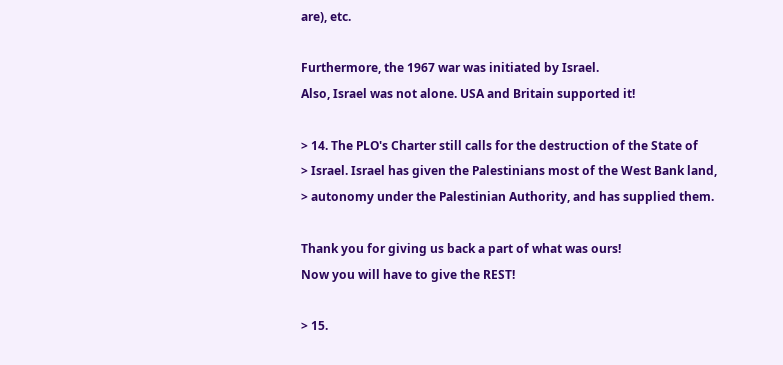are), etc.

Furthermore, the 1967 war was initiated by Israel.
Also, Israel was not alone. USA and Britain supported it!

> 14. The PLO's Charter still calls for the destruction of the State of
> Israel. Israel has given the Palestinians most of the West Bank land,
> autonomy under the Palestinian Authority, and has supplied them.

Thank you for giving us back a part of what was ours!
Now you will have to give the REST!

> 15.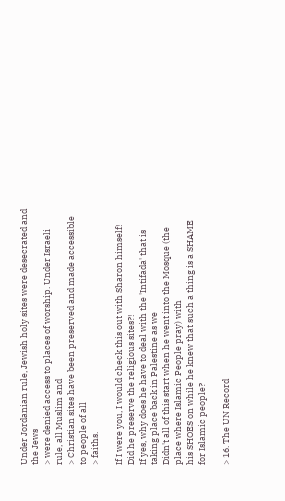Under Jordanian rule, Jewish holy sites were desecrated and the Jews
> were denied access to places of worship. Under Israeli rule, all Muslim and
> Christian sites have been preserved and made accessible to people of all
> faiths.

If I were you, I would check this out with Sharon himself!
Did he preserve the religious sites?!
If yes, why does he have to deal with the 'Intifada' that is taking place back in Palestine as we
Didn't all of this start when he went into the Mosque (the place where Islamic People pray) with
his SHOES on while he knew that such a thing is a SHAME for Islamic people?

> 16. The UN Record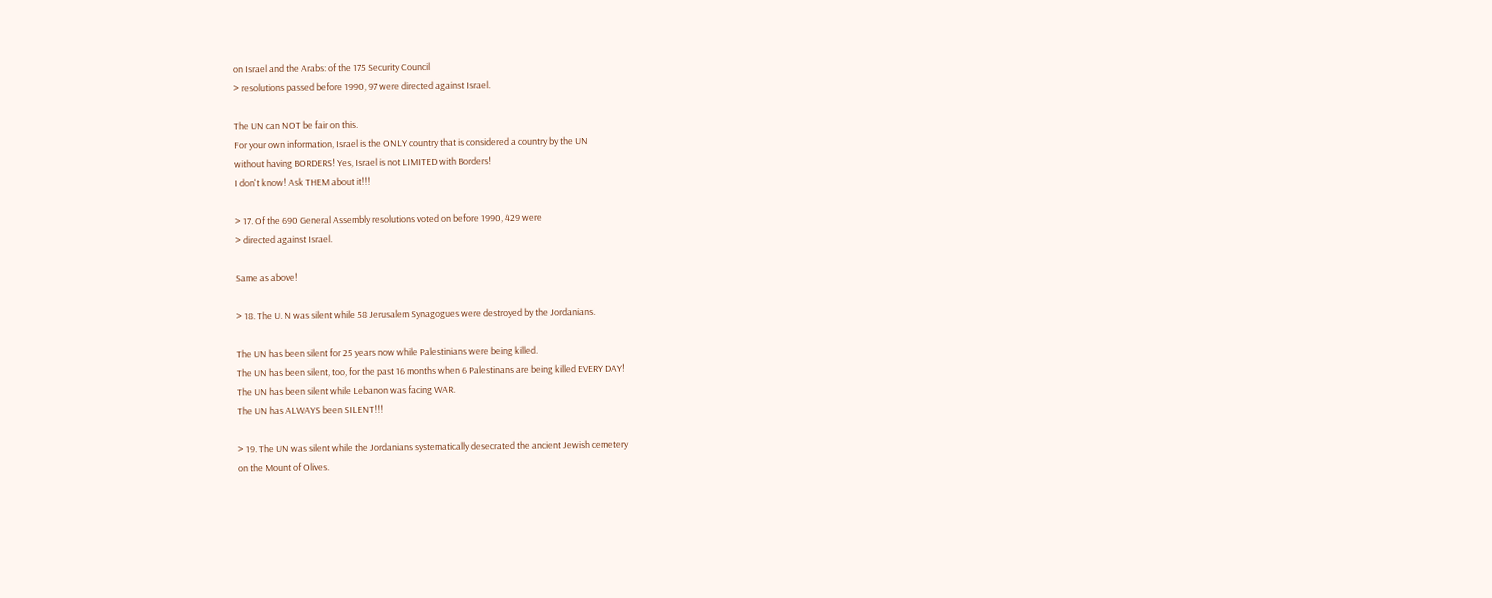on Israel and the Arabs: of the 175 Security Council
> resolutions passed before 1990, 97 were directed against Israel.

The UN can NOT be fair on this.
For your own information, Israel is the ONLY country that is considered a country by the UN
without having BORDERS! Yes, Israel is not LIMITED with Borders!
I don't know! Ask THEM about it!!!

> 17. Of the 690 General Assembly resolutions voted on before 1990, 429 were
> directed against Israel.

Same as above!

> 18. The U. N was silent while 58 Jerusalem Synagogues were destroyed by the Jordanians.

The UN has been silent for 25 years now while Palestinians were being killed.
The UN has been silent, too, for the past 16 months when 6 Palestinans are being killed EVERY DAY!
The UN has been silent while Lebanon was facing WAR.
The UN has ALWAYS been SILENT!!!

> 19. The UN was silent while the Jordanians systematically desecrated the ancient Jewish cemetery
on the Mount of Olives.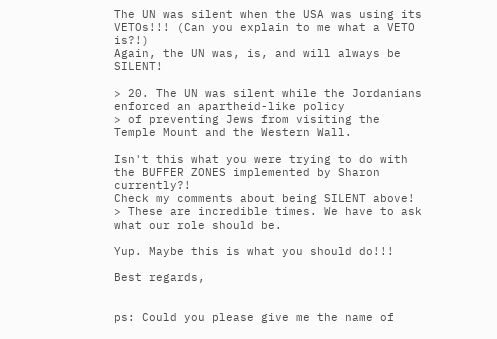The UN was silent when the USA was using its VETOs!!! (Can you explain to me what a VETO is?!)
Again, the UN was, is, and will always be SILENT!

> 20. The UN was silent while the Jordanians enforced an apartheid-like policy
> of preventing Jews from visiting the Temple Mount and the Western Wall.

Isn't this what you were trying to do with the BUFFER ZONES implemented by Sharon currently?!
Check my comments about being SILENT above!
> These are incredible times. We have to ask what our role should be.

Yup. Maybe this is what you should do!!!

Best regards,


ps: Could you please give me the name of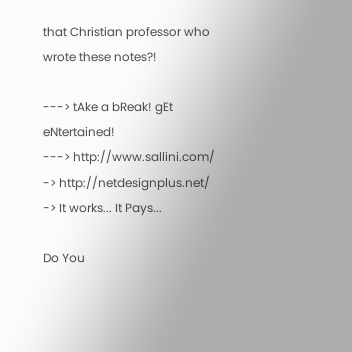that Christian professor who wrote these notes?!

---> tAke a bReak! gEt eNtertained!
---> http://www.sallini.com/
-> http://netdesignplus.net/
-> It works... It Pays...

Do You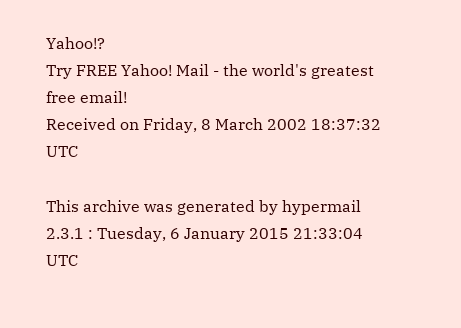Yahoo!?
Try FREE Yahoo! Mail - the world's greatest free email!
Received on Friday, 8 March 2002 18:37:32 UTC

This archive was generated by hypermail 2.3.1 : Tuesday, 6 January 2015 21:33:04 UTC